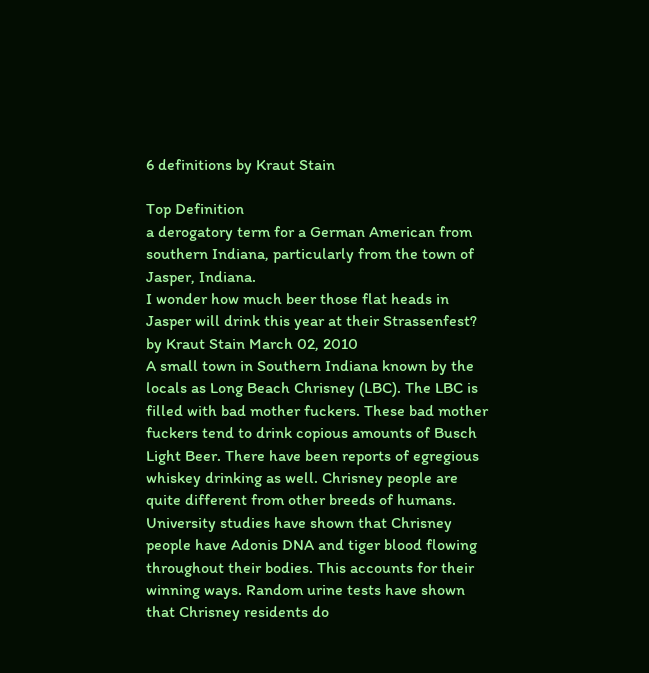6 definitions by Kraut Stain

Top Definition
a derogatory term for a German American from southern Indiana, particularly from the town of Jasper, Indiana.
I wonder how much beer those flat heads in Jasper will drink this year at their Strassenfest?
by Kraut Stain March 02, 2010
A small town in Southern Indiana known by the locals as Long Beach Chrisney (LBC). The LBC is filled with bad mother fuckers. These bad mother fuckers tend to drink copious amounts of Busch Light Beer. There have been reports of egregious whiskey drinking as well. Chrisney people are quite different from other breeds of humans. University studies have shown that Chrisney people have Adonis DNA and tiger blood flowing throughout their bodies. This accounts for their winning ways. Random urine tests have shown that Chrisney residents do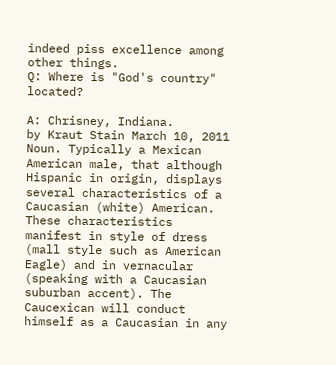indeed piss excellence among other things.
Q: Where is "God's country" located?

A: Chrisney, Indiana.
by Kraut Stain March 10, 2011
Noun. Typically a Mexican American male, that although Hispanic in origin, displays several characteristics of a Caucasian (white) American. These characteristics manifest in style of dress (mall style such as American Eagle) and in vernacular (speaking with a Caucasian suburban accent). The Caucexican will conduct himself as a Caucasian in any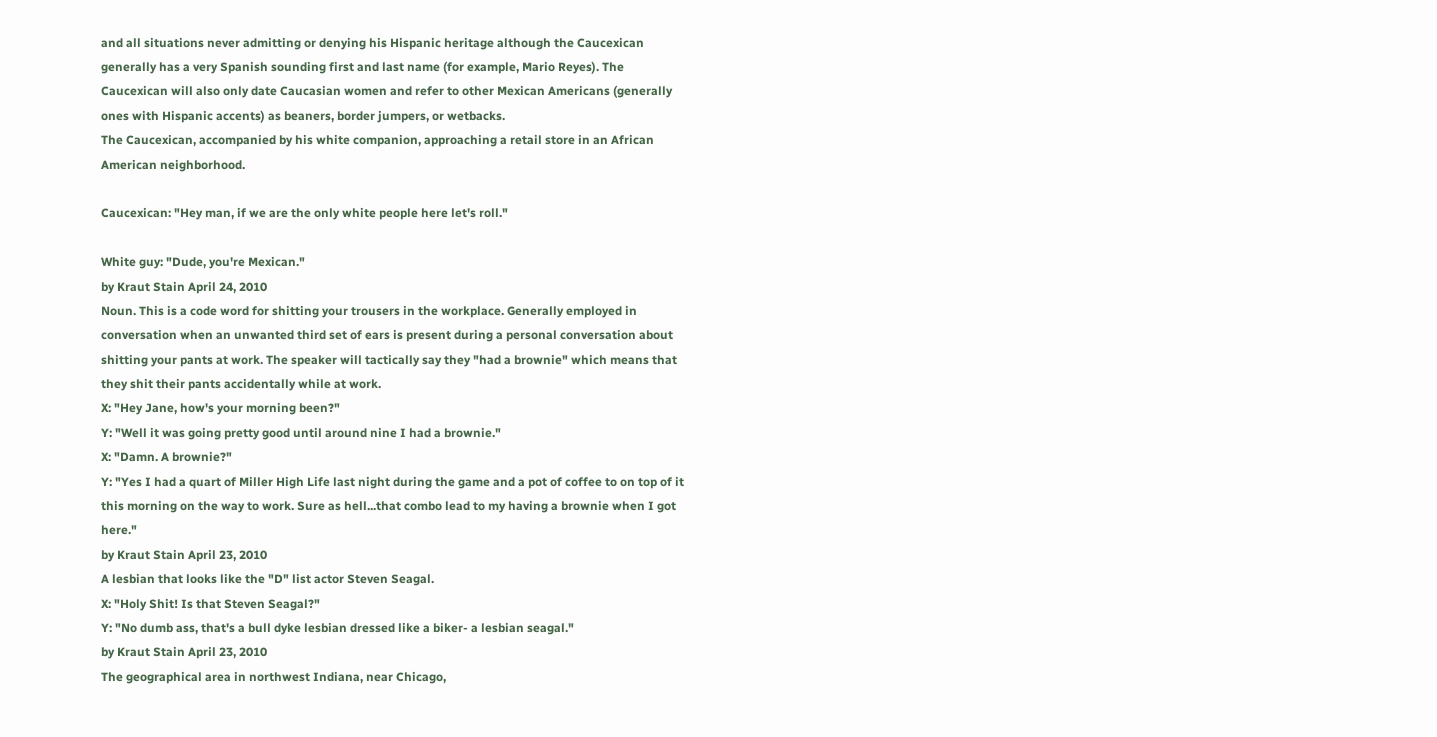and all situations never admitting or denying his Hispanic heritage although the Caucexican generally has a very Spanish sounding first and last name (for example, Mario Reyes). The Caucexican will also only date Caucasian women and refer to other Mexican Americans (generally ones with Hispanic accents) as beaners, border jumpers, or wetbacks.
The Caucexican, accompanied by his white companion, approaching a retail store in an African American neighborhood.

Caucexican: "Hey man, if we are the only white people here let's roll."

White guy: "Dude, you're Mexican."
by Kraut Stain April 24, 2010
Noun. This is a code word for shitting your trousers in the workplace. Generally employed in conversation when an unwanted third set of ears is present during a personal conversation about shitting your pants at work. The speaker will tactically say they "had a brownie" which means that they shit their pants accidentally while at work.
X: "Hey Jane, how's your morning been?"
Y: "Well it was going pretty good until around nine I had a brownie."
X: "Damn. A brownie?"
Y: "Yes I had a quart of Miller High Life last night during the game and a pot of coffee to on top of it this morning on the way to work. Sure as hell...that combo lead to my having a brownie when I got here."
by Kraut Stain April 23, 2010
A lesbian that looks like the "D" list actor Steven Seagal.
X: "Holy Shit! Is that Steven Seagal?"
Y: "No dumb ass, that's a bull dyke lesbian dressed like a biker- a lesbian seagal."
by Kraut Stain April 23, 2010
The geographical area in northwest Indiana, near Chicago,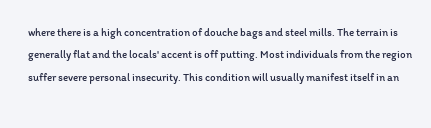where there is a high concentration of douche bags and steel mills. The terrain is generally flat and the locals' accent is off putting. Most individuals from the region suffer severe personal insecurity. This condition will usually manifest itself in an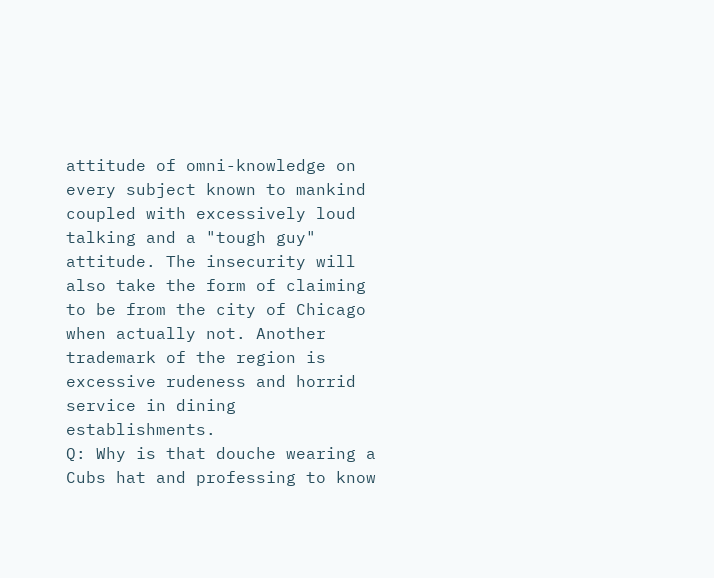attitude of omni-knowledge on every subject known to mankind coupled with excessively loud talking and a "tough guy" attitude. The insecurity will also take the form of claiming to be from the city of Chicago when actually not. Another trademark of the region is excessive rudeness and horrid service in dining establishments.
Q: Why is that douche wearing a Cubs hat and professing to know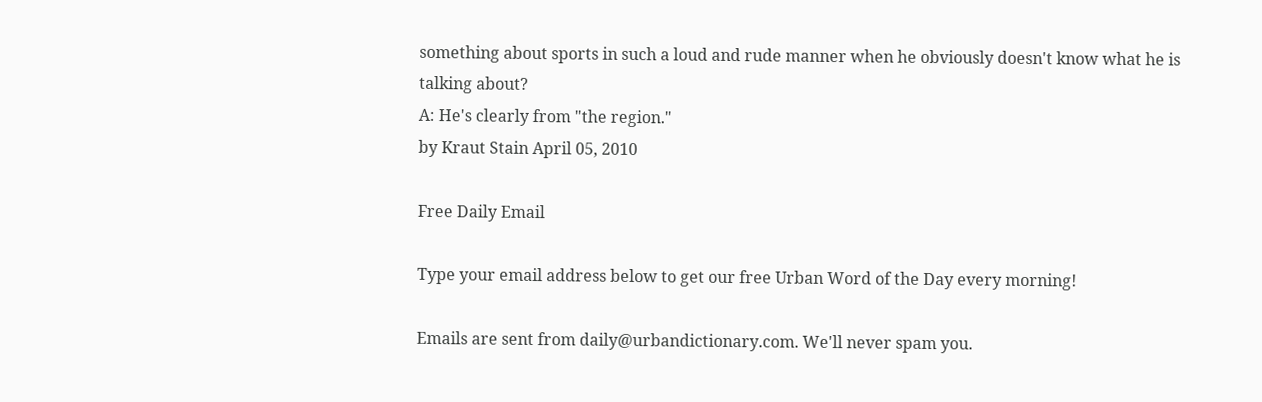something about sports in such a loud and rude manner when he obviously doesn't know what he is talking about?
A: He's clearly from "the region."
by Kraut Stain April 05, 2010

Free Daily Email

Type your email address below to get our free Urban Word of the Day every morning!

Emails are sent from daily@urbandictionary.com. We'll never spam you.